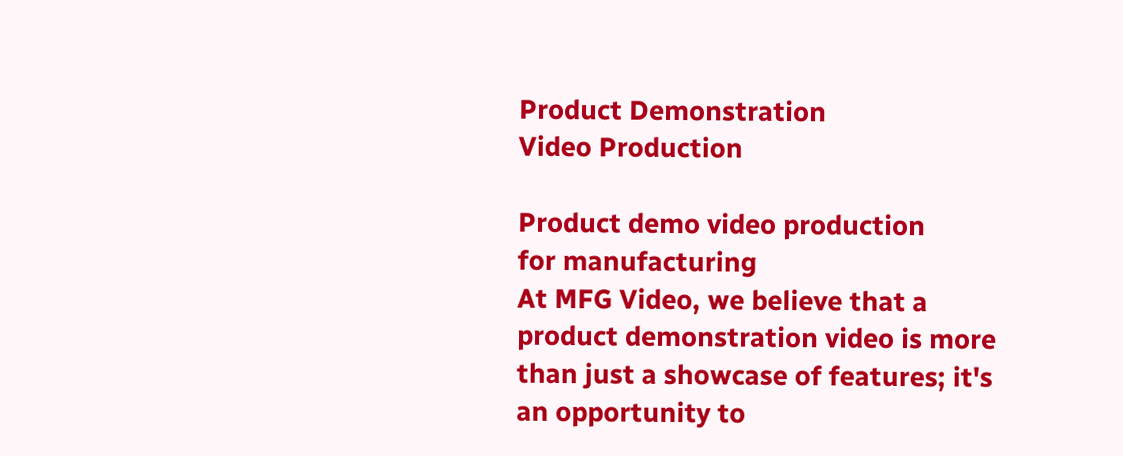Product Demonstration
Video Production

Product demo video production
for manufacturing
At MFG Video, we believe that a product demonstration video is more than just a showcase of features; it's an opportunity to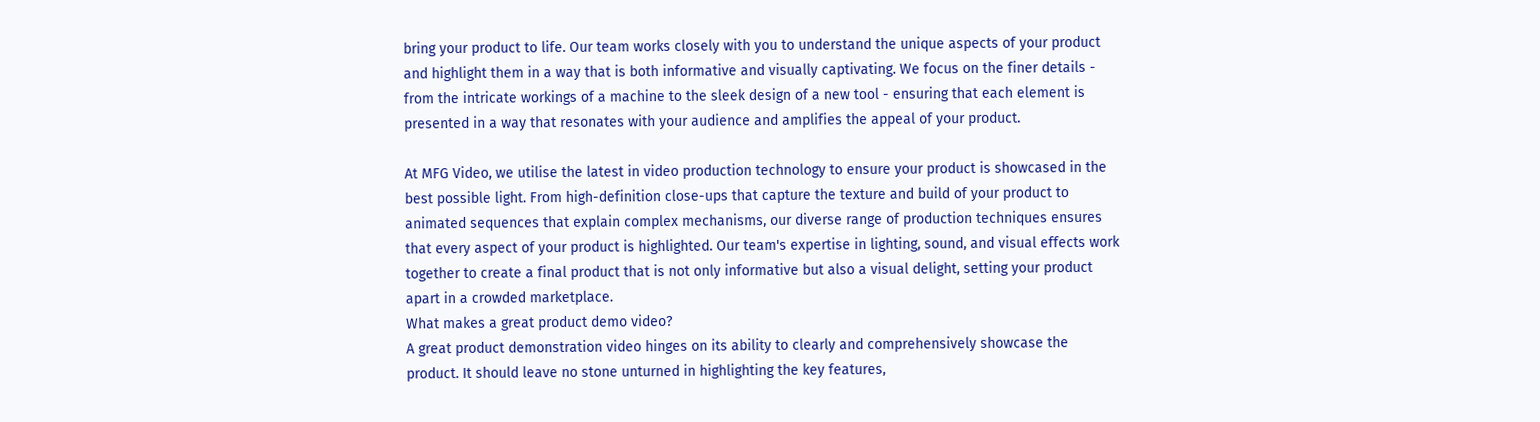bring your product to life. Our team works closely with you to understand the unique aspects of your product and highlight them in a way that is both informative and visually captivating. We focus on the finer details - from the intricate workings of a machine to the sleek design of a new tool - ensuring that each element is presented in a way that resonates with your audience and amplifies the appeal of your product.

At MFG Video, we utilise the latest in video production technology to ensure your product is showcased in the best possible light. From high-definition close-ups that capture the texture and build of your product to animated sequences that explain complex mechanisms, our diverse range of production techniques ensures that every aspect of your product is highlighted. Our team's expertise in lighting, sound, and visual effects work together to create a final product that is not only informative but also a visual delight, setting your product apart in a crowded marketplace.
What makes a great product demo video?
A great product demonstration video hinges on its ability to clearly and comprehensively showcase the product. It should leave no stone unturned in highlighting the key features,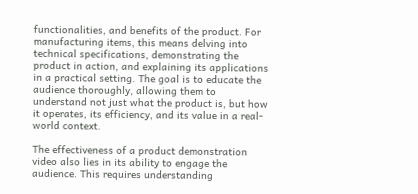functionalities, and benefits of the product. For manufacturing items, this means delving into technical specifications, demonstrating the product in action, and explaining its applications in a practical setting. The goal is to educate the audience thoroughly, allowing them to understand not just what the product is, but how it operates, its efficiency, and its value in a real-world context.

The effectiveness of a product demonstration video also lies in its ability to engage the audience. This requires understanding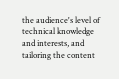the audience's level of technical knowledge and interests, and tailoring the content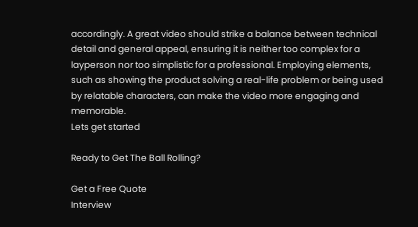accordingly. A great video should strike a balance between technical detail and general appeal, ensuring it is neither too complex for a layperson nor too simplistic for a professional. Employing elements, such as showing the product solving a real-life problem or being used by relatable characters, can make the video more engaging and memorable.
Lets get started

Ready to Get The Ball Rolling?

Get a Free Quote
Interview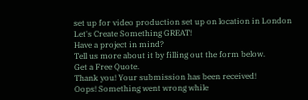set up for video production set up on location in London
Let's Create Something GREAT!
Have a project in mind?
Tell us more about it by filling out the form below.
Get a Free Quote.
Thank you! Your submission has been received!
Oops! Something went wrong while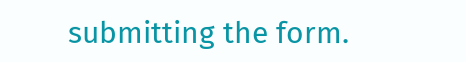submitting the form.